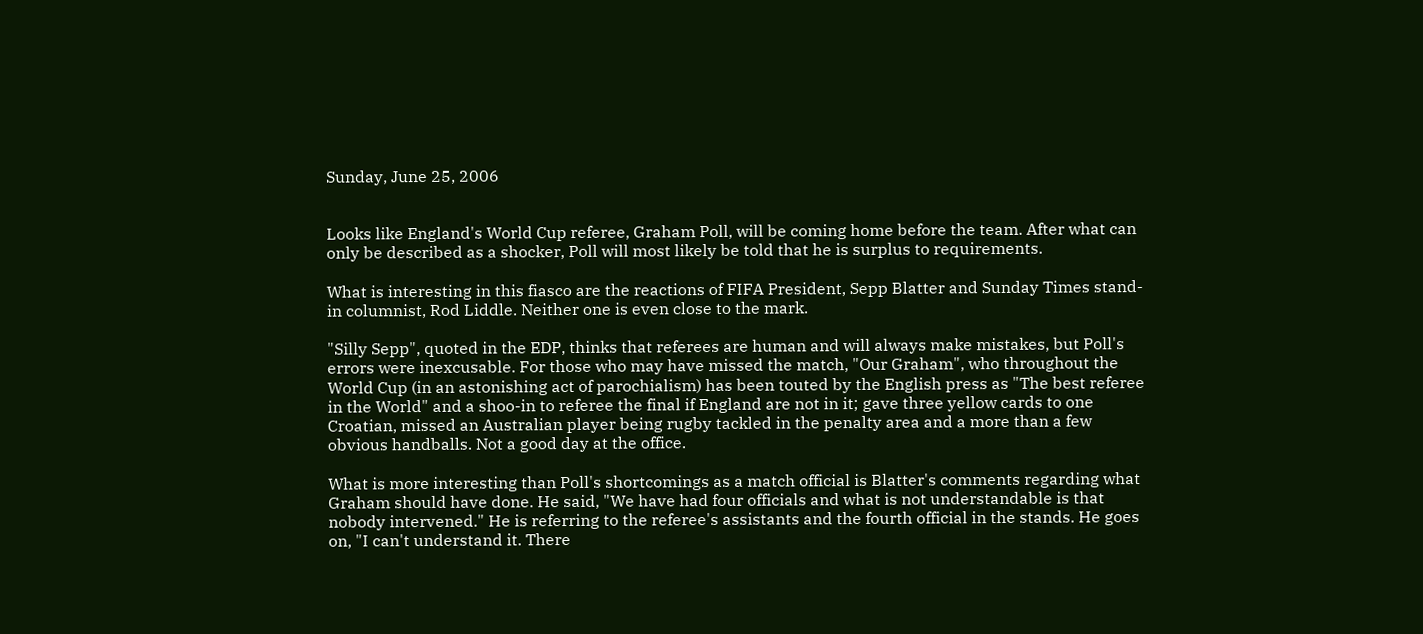Sunday, June 25, 2006


Looks like England's World Cup referee, Graham Poll, will be coming home before the team. After what can only be described as a shocker, Poll will most likely be told that he is surplus to requirements.

What is interesting in this fiasco are the reactions of FIFA President, Sepp Blatter and Sunday Times stand-in columnist, Rod Liddle. Neither one is even close to the mark.

"Silly Sepp", quoted in the EDP, thinks that referees are human and will always make mistakes, but Poll's errors were inexcusable. For those who may have missed the match, "Our Graham", who throughout the World Cup (in an astonishing act of parochialism) has been touted by the English press as "The best referee in the World" and a shoo-in to referee the final if England are not in it; gave three yellow cards to one Croatian, missed an Australian player being rugby tackled in the penalty area and a more than a few obvious handballs. Not a good day at the office.

What is more interesting than Poll's shortcomings as a match official is Blatter's comments regarding what Graham should have done. He said, "We have had four officials and what is not understandable is that nobody intervened." He is referring to the referee's assistants and the fourth official in the stands. He goes on, "I can't understand it. There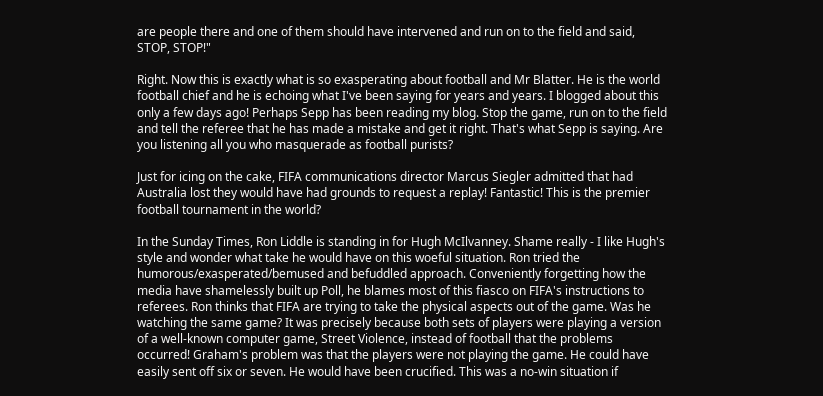are people there and one of them should have intervened and run on to the field and said, STOP, STOP!"

Right. Now this is exactly what is so exasperating about football and Mr Blatter. He is the world football chief and he is echoing what I've been saying for years and years. I blogged about this only a few days ago! Perhaps Sepp has been reading my blog. Stop the game, run on to the field and tell the referee that he has made a mistake and get it right. That's what Sepp is saying. Are you listening all you who masquerade as football purists?

Just for icing on the cake, FIFA communications director Marcus Siegler admitted that had Australia lost they would have had grounds to request a replay! Fantastic! This is the premier football tournament in the world?

In the Sunday Times, Ron Liddle is standing in for Hugh McIlvanney. Shame really - I like Hugh's style and wonder what take he would have on this woeful situation. Ron tried the humorous/exasperated/bemused and befuddled approach. Conveniently forgetting how the media have shamelessly built up Poll, he blames most of this fiasco on FIFA's instructions to referees. Ron thinks that FIFA are trying to take the physical aspects out of the game. Was he watching the same game? It was precisely because both sets of players were playing a version of a well-known computer game, Street Violence, instead of football that the problems occurred! Graham's problem was that the players were not playing the game. He could have easily sent off six or seven. He would have been crucified. This was a no-win situation if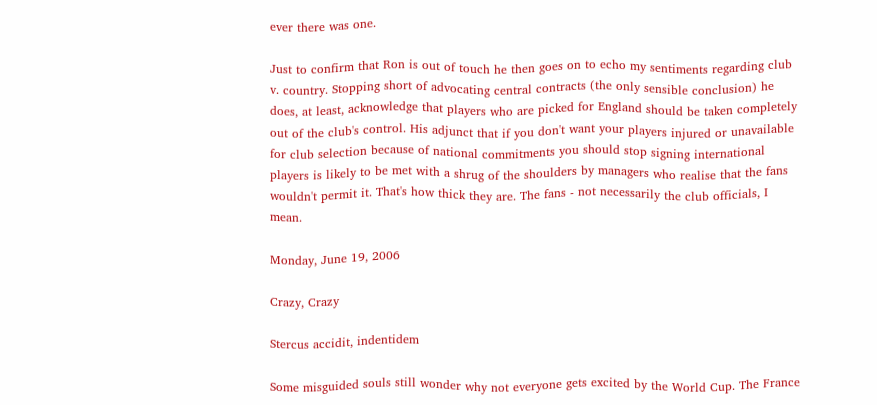ever there was one.

Just to confirm that Ron is out of touch he then goes on to echo my sentiments regarding club v. country. Stopping short of advocating central contracts (the only sensible conclusion) he does, at least, acknowledge that players who are picked for England should be taken completely out of the club's control. His adjunct that if you don't want your players injured or unavailable for club selection because of national commitments you should stop signing international players is likely to be met with a shrug of the shoulders by managers who realise that the fans wouldn't permit it. That's how thick they are. The fans - not necessarily the club officials, I mean.

Monday, June 19, 2006

Crazy, Crazy

Stercus accidit, indentidem

Some misguided souls still wonder why not everyone gets excited by the World Cup. The France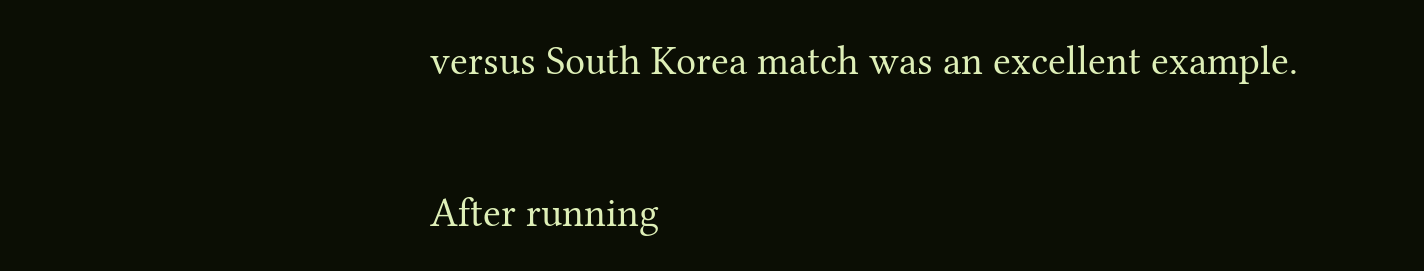versus South Korea match was an excellent example.

After running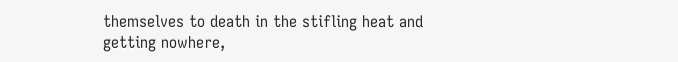themselves to death in the stifling heat and getting nowhere,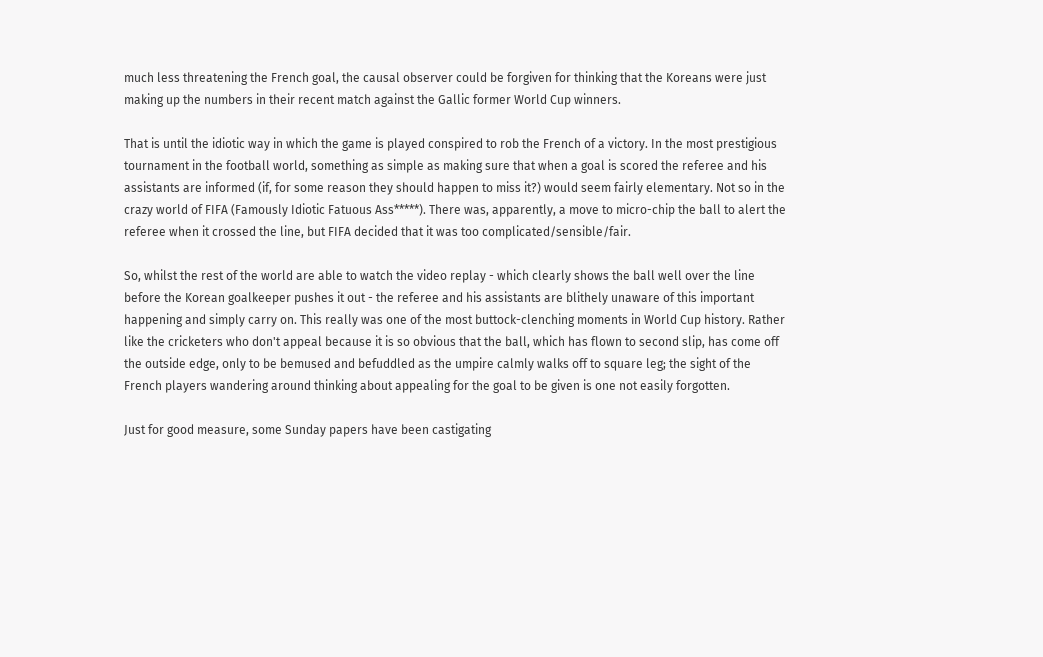much less threatening the French goal, the causal observer could be forgiven for thinking that the Koreans were just making up the numbers in their recent match against the Gallic former World Cup winners.

That is until the idiotic way in which the game is played conspired to rob the French of a victory. In the most prestigious tournament in the football world, something as simple as making sure that when a goal is scored the referee and his assistants are informed (if, for some reason they should happen to miss it?) would seem fairly elementary. Not so in the crazy world of FIFA (Famously Idiotic Fatuous Ass*****). There was, apparently, a move to micro-chip the ball to alert the referee when it crossed the line, but FIFA decided that it was too complicated/sensible/fair.

So, whilst the rest of the world are able to watch the video replay - which clearly shows the ball well over the line before the Korean goalkeeper pushes it out - the referee and his assistants are blithely unaware of this important happening and simply carry on. This really was one of the most buttock-clenching moments in World Cup history. Rather like the cricketers who don't appeal because it is so obvious that the ball, which has flown to second slip, has come off the outside edge, only to be bemused and befuddled as the umpire calmly walks off to square leg; the sight of the French players wandering around thinking about appealing for the goal to be given is one not easily forgotten.

Just for good measure, some Sunday papers have been castigating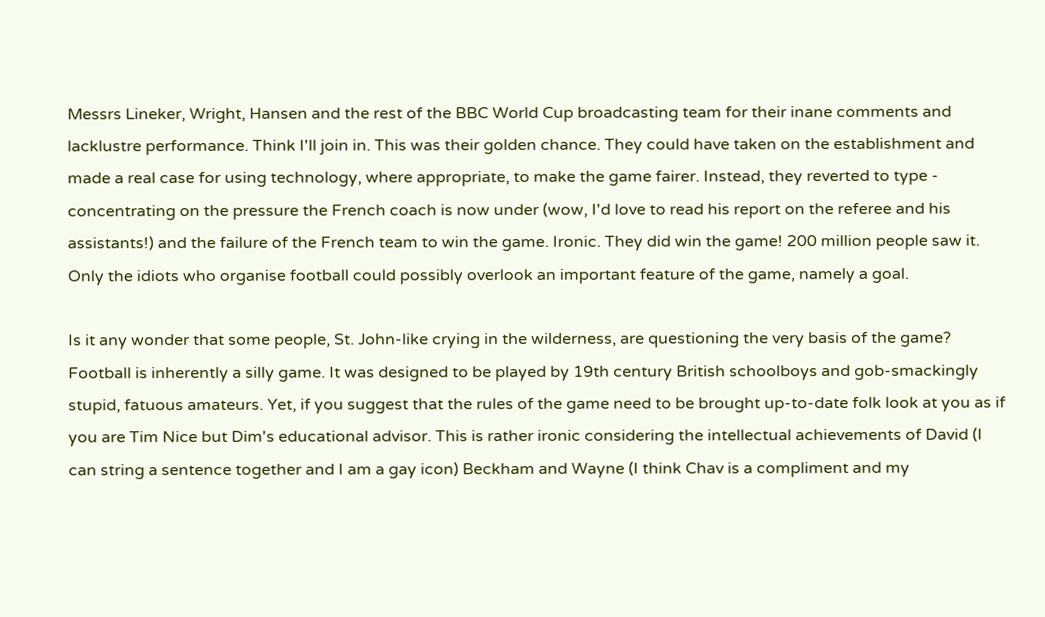Messrs Lineker, Wright, Hansen and the rest of the BBC World Cup broadcasting team for their inane comments and lacklustre performance. Think I'll join in. This was their golden chance. They could have taken on the establishment and made a real case for using technology, where appropriate, to make the game fairer. Instead, they reverted to type - concentrating on the pressure the French coach is now under (wow, I'd love to read his report on the referee and his assistants!) and the failure of the French team to win the game. Ironic. They did win the game! 200 million people saw it. Only the idiots who organise football could possibly overlook an important feature of the game, namely a goal.

Is it any wonder that some people, St. John-like crying in the wilderness, are questioning the very basis of the game? Football is inherently a silly game. It was designed to be played by 19th century British schoolboys and gob-smackingly stupid, fatuous amateurs. Yet, if you suggest that the rules of the game need to be brought up-to-date folk look at you as if you are Tim Nice but Dim's educational advisor. This is rather ironic considering the intellectual achievements of David (I can string a sentence together and I am a gay icon) Beckham and Wayne (I think Chav is a compliment and my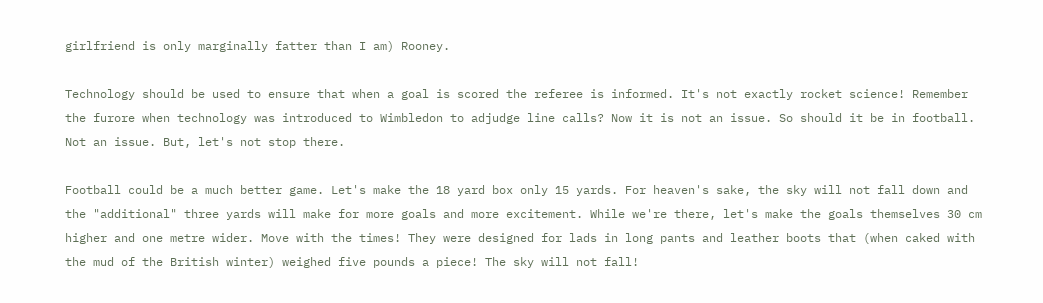girlfriend is only marginally fatter than I am) Rooney.

Technology should be used to ensure that when a goal is scored the referee is informed. It's not exactly rocket science! Remember the furore when technology was introduced to Wimbledon to adjudge line calls? Now it is not an issue. So should it be in football. Not an issue. But, let's not stop there.

Football could be a much better game. Let's make the 18 yard box only 15 yards. For heaven's sake, the sky will not fall down and the "additional" three yards will make for more goals and more excitement. While we're there, let's make the goals themselves 30 cm higher and one metre wider. Move with the times! They were designed for lads in long pants and leather boots that (when caked with the mud of the British winter) weighed five pounds a piece! The sky will not fall!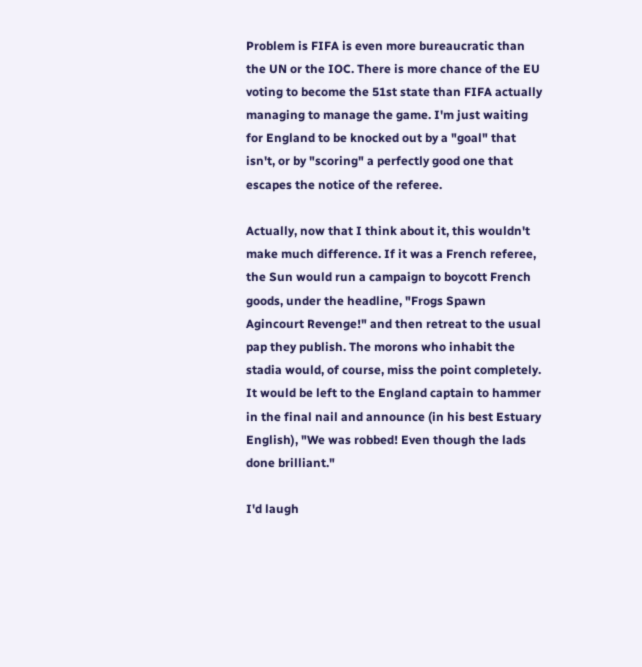Problem is FIFA is even more bureaucratic than the UN or the IOC. There is more chance of the EU voting to become the 51st state than FIFA actually managing to manage the game. I'm just waiting for England to be knocked out by a "goal" that isn't, or by "scoring" a perfectly good one that escapes the notice of the referee.

Actually, now that I think about it, this wouldn't make much difference. If it was a French referee, the Sun would run a campaign to boycott French goods, under the headline, "Frogs Spawn Agincourt Revenge!" and then retreat to the usual pap they publish. The morons who inhabit the stadia would, of course, miss the point completely. It would be left to the England captain to hammer in the final nail and announce (in his best Estuary English), "We was robbed! Even though the lads done brilliant."

I'd laugh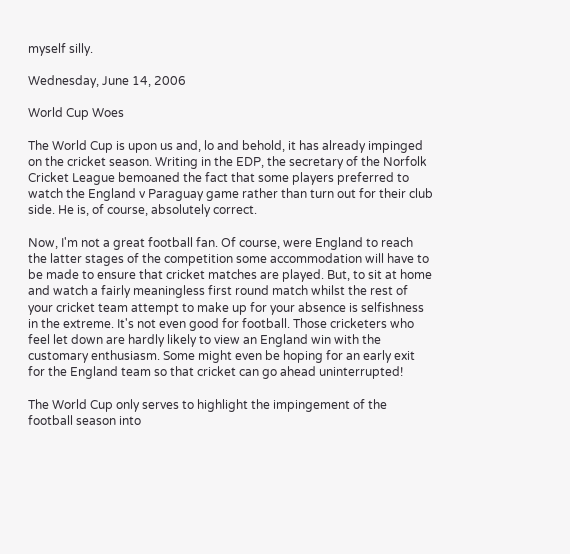myself silly.

Wednesday, June 14, 2006

World Cup Woes

The World Cup is upon us and, lo and behold, it has already impinged on the cricket season. Writing in the EDP, the secretary of the Norfolk Cricket League bemoaned the fact that some players preferred to watch the England v Paraguay game rather than turn out for their club side. He is, of course, absolutely correct.

Now, I'm not a great football fan. Of course, were England to reach the latter stages of the competition some accommodation will have to be made to ensure that cricket matches are played. But, to sit at home and watch a fairly meaningless first round match whilst the rest of your cricket team attempt to make up for your absence is selfishness in the extreme. It's not even good for football. Those cricketers who feel let down are hardly likely to view an England win with the customary enthusiasm. Some might even be hoping for an early exit for the England team so that cricket can go ahead uninterrupted!

The World Cup only serves to highlight the impingement of the football season into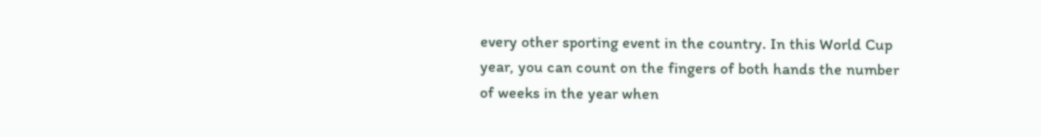every other sporting event in the country. In this World Cup year, you can count on the fingers of both hands the number of weeks in the year when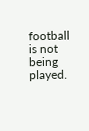football is not being played.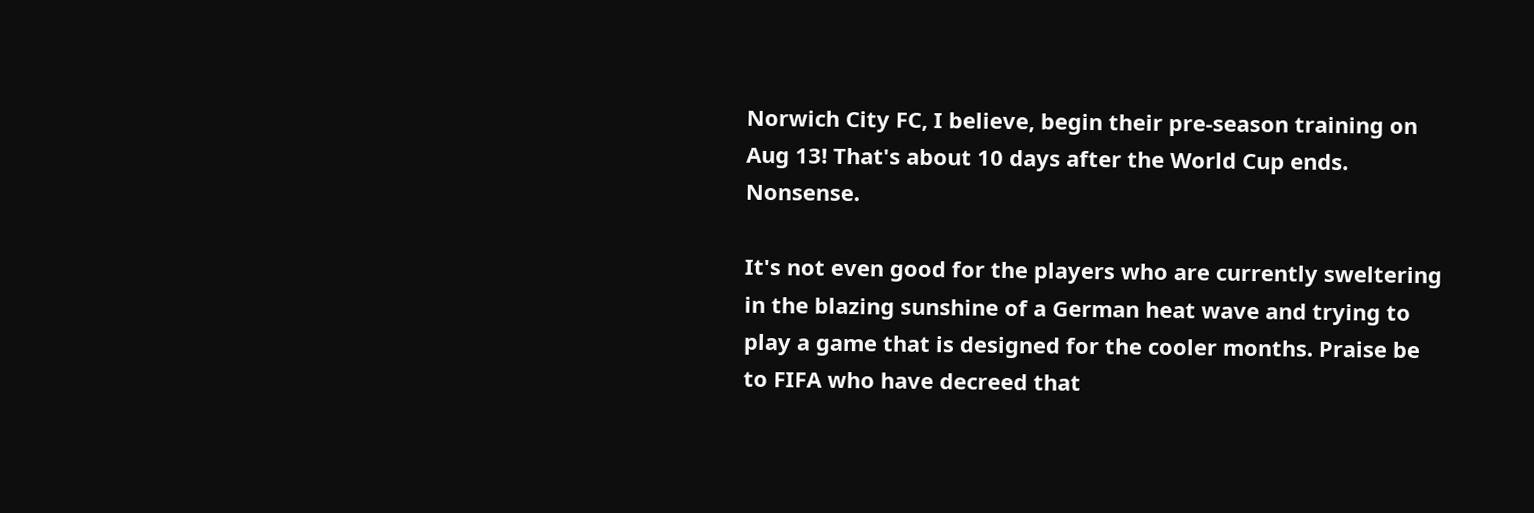Norwich City FC, I believe, begin their pre-season training on Aug 13! That's about 10 days after the World Cup ends. Nonsense.

It's not even good for the players who are currently sweltering in the blazing sunshine of a German heat wave and trying to play a game that is designed for the cooler months. Praise be to FIFA who have decreed that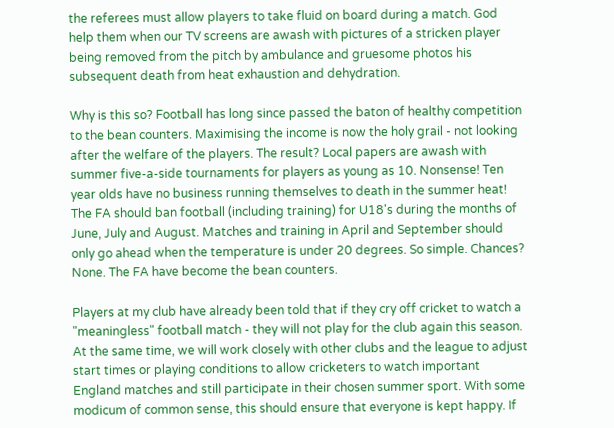the referees must allow players to take fluid on board during a match. God help them when our TV screens are awash with pictures of a stricken player being removed from the pitch by ambulance and gruesome photos his subsequent death from heat exhaustion and dehydration.

Why is this so? Football has long since passed the baton of healthy competition to the bean counters. Maximising the income is now the holy grail - not looking after the welfare of the players. The result? Local papers are awash with summer five-a-side tournaments for players as young as 10. Nonsense! Ten year olds have no business running themselves to death in the summer heat! The FA should ban football (including training) for U18's during the months of June, July and August. Matches and training in April and September should only go ahead when the temperature is under 20 degrees. So simple. Chances? None. The FA have become the bean counters.

Players at my club have already been told that if they cry off cricket to watch a "meaningless" football match - they will not play for the club again this season. At the same time, we will work closely with other clubs and the league to adjust start times or playing conditions to allow cricketers to watch important England matches and still participate in their chosen summer sport. With some modicum of common sense, this should ensure that everyone is kept happy. If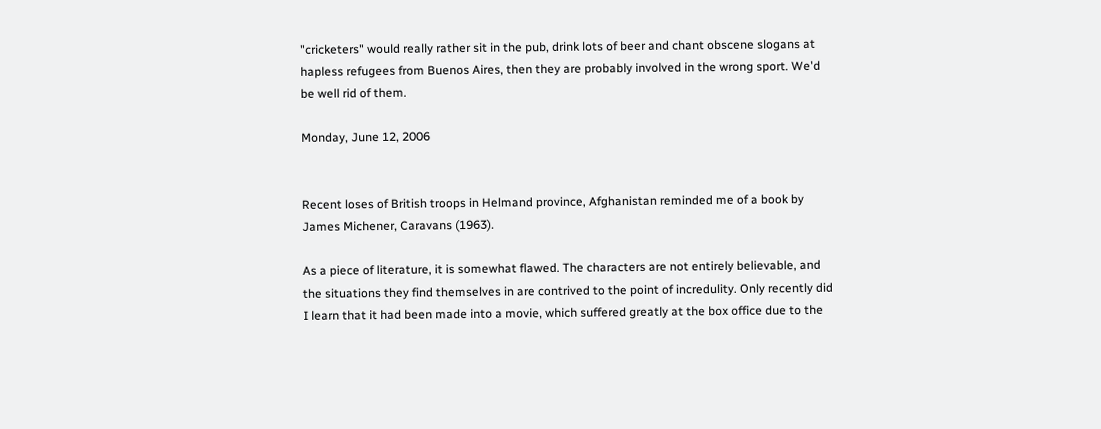"cricketers" would really rather sit in the pub, drink lots of beer and chant obscene slogans at hapless refugees from Buenos Aires, then they are probably involved in the wrong sport. We'd be well rid of them.

Monday, June 12, 2006


Recent loses of British troops in Helmand province, Afghanistan reminded me of a book by James Michener, Caravans (1963).

As a piece of literature, it is somewhat flawed. The characters are not entirely believable, and the situations they find themselves in are contrived to the point of incredulity. Only recently did I learn that it had been made into a movie, which suffered greatly at the box office due to the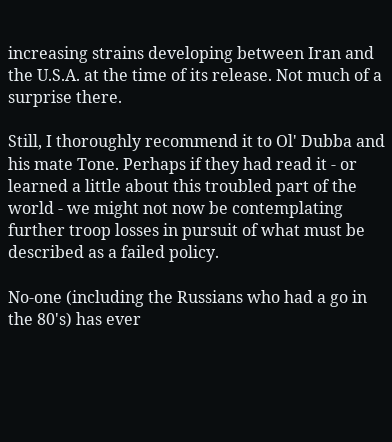increasing strains developing between Iran and the U.S.A. at the time of its release. Not much of a surprise there.

Still, I thoroughly recommend it to Ol' Dubba and his mate Tone. Perhaps if they had read it - or learned a little about this troubled part of the world - we might not now be contemplating further troop losses in pursuit of what must be described as a failed policy.

No-one (including the Russians who had a go in the 80's) has ever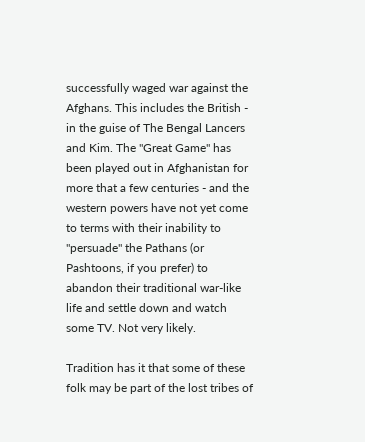successfully waged war against the Afghans. This includes the British - in the guise of The Bengal Lancers and Kim. The "Great Game" has been played out in Afghanistan for more that a few centuries - and the western powers have not yet come to terms with their inability to "persuade" the Pathans (or Pashtoons, if you prefer) to abandon their traditional war-like life and settle down and watch some TV. Not very likely.

Tradition has it that some of these folk may be part of the lost tribes of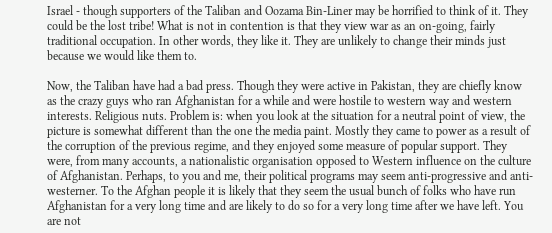Israel - though supporters of the Taliban and Oozama Bin-Liner may be horrified to think of it. They could be the lost tribe! What is not in contention is that they view war as an on-going, fairly traditional occupation. In other words, they like it. They are unlikely to change their minds just because we would like them to.

Now, the Taliban have had a bad press. Though they were active in Pakistan, they are chiefly know as the crazy guys who ran Afghanistan for a while and were hostile to western way and western interests. Religious nuts. Problem is: when you look at the situation for a neutral point of view, the picture is somewhat different than the one the media paint. Mostly they came to power as a result of the corruption of the previous regime, and they enjoyed some measure of popular support. They were, from many accounts, a nationalistic organisation opposed to Western influence on the culture of Afghanistan. Perhaps, to you and me, their political programs may seem anti-progressive and anti-westerner. To the Afghan people it is likely that they seem the usual bunch of folks who have run Afghanistan for a very long time and are likely to do so for a very long time after we have left. You are not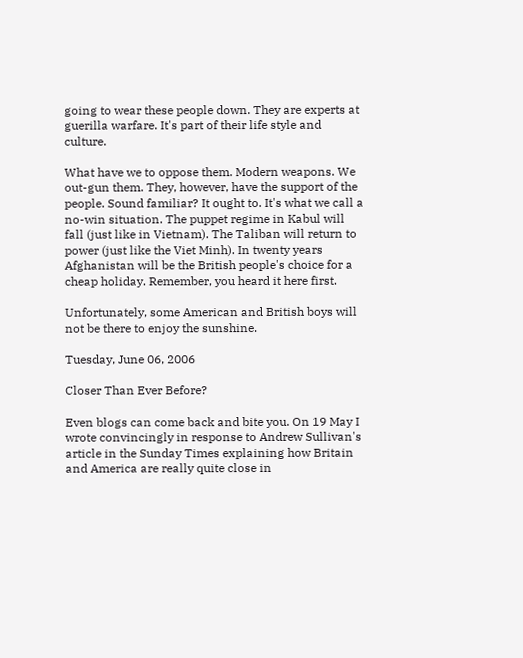going to wear these people down. They are experts at guerilla warfare. It's part of their life style and culture.

What have we to oppose them. Modern weapons. We out-gun them. They, however, have the support of the people. Sound familiar? It ought to. It's what we call a no-win situation. The puppet regime in Kabul will fall (just like in Vietnam). The Taliban will return to power (just like the Viet Minh). In twenty years Afghanistan will be the British people's choice for a cheap holiday. Remember, you heard it here first.

Unfortunately, some American and British boys will not be there to enjoy the sunshine.

Tuesday, June 06, 2006

Closer Than Ever Before?

Even blogs can come back and bite you. On 19 May I wrote convincingly in response to Andrew Sullivan's article in the Sunday Times explaining how Britain and America are really quite close in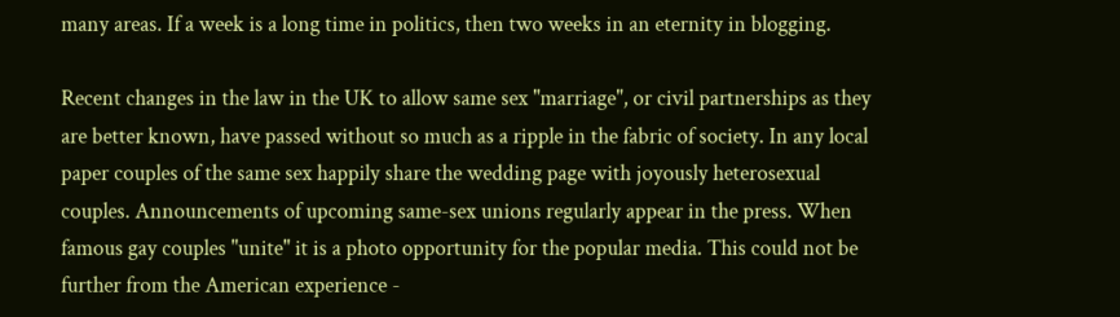many areas. If a week is a long time in politics, then two weeks in an eternity in blogging.

Recent changes in the law in the UK to allow same sex "marriage", or civil partnerships as they are better known, have passed without so much as a ripple in the fabric of society. In any local paper couples of the same sex happily share the wedding page with joyously heterosexual couples. Announcements of upcoming same-sex unions regularly appear in the press. When famous gay couples "unite" it is a photo opportunity for the popular media. This could not be further from the American experience -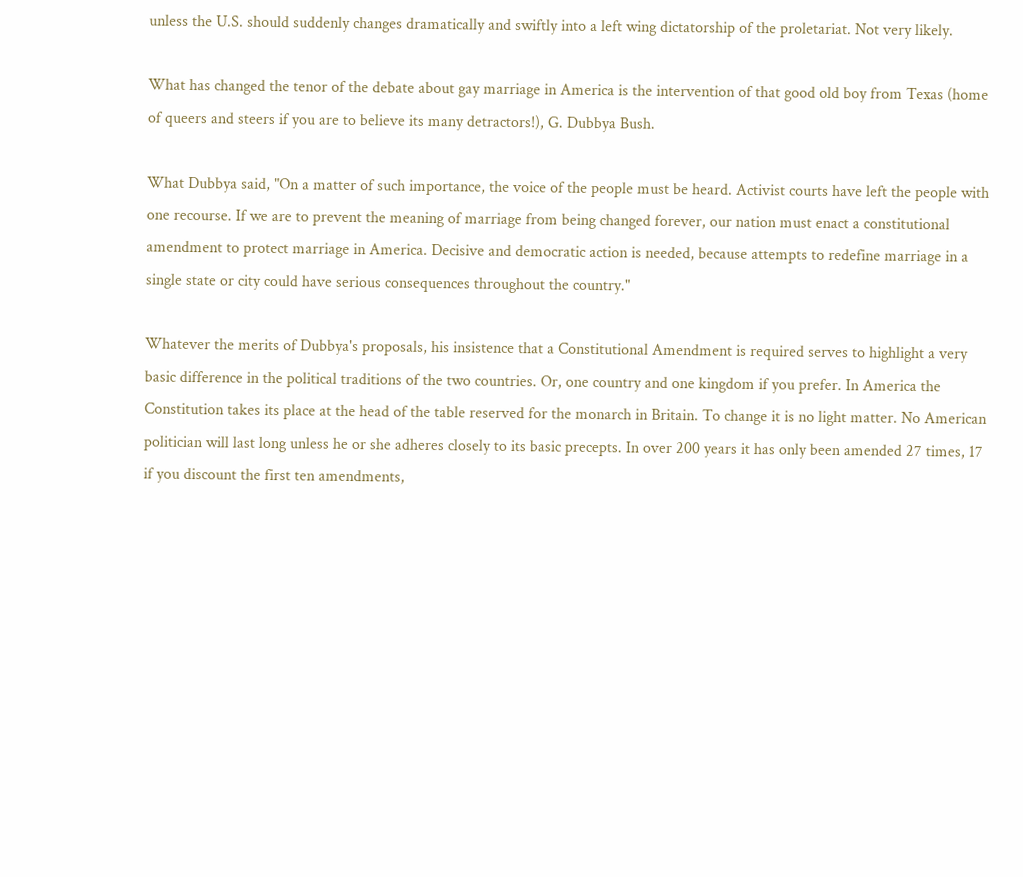unless the U.S. should suddenly changes dramatically and swiftly into a left wing dictatorship of the proletariat. Not very likely.

What has changed the tenor of the debate about gay marriage in America is the intervention of that good old boy from Texas (home of queers and steers if you are to believe its many detractors!), G. Dubbya Bush.

What Dubbya said, "On a matter of such importance, the voice of the people must be heard. Activist courts have left the people with one recourse. If we are to prevent the meaning of marriage from being changed forever, our nation must enact a constitutional amendment to protect marriage in America. Decisive and democratic action is needed, because attempts to redefine marriage in a single state or city could have serious consequences throughout the country."

Whatever the merits of Dubbya's proposals, his insistence that a Constitutional Amendment is required serves to highlight a very basic difference in the political traditions of the two countries. Or, one country and one kingdom if you prefer. In America the Constitution takes its place at the head of the table reserved for the monarch in Britain. To change it is no light matter. No American politician will last long unless he or she adheres closely to its basic precepts. In over 200 years it has only been amended 27 times, 17 if you discount the first ten amendments,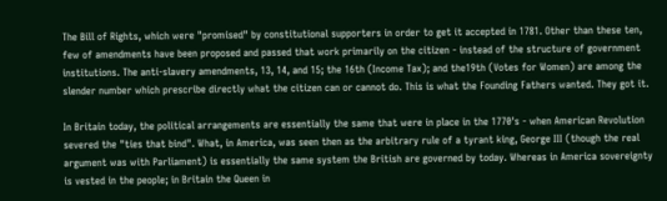The Bill of Rights, which were "promised" by constitutional supporters in order to get it accepted in 1781. Other than these ten, few of amendments have been proposed and passed that work primarily on the citizen - instead of the structure of government institutions. The anti-slavery amendments, 13, 14, and 15; the 16th (Income Tax); and the19th (Votes for Women) are among the slender number which prescribe directly what the citizen can or cannot do. This is what the Founding Fathers wanted. They got it.

In Britain today, the political arrangements are essentially the same that were in place in the 1770's - when American Revolution severed the "ties that bind". What, in America, was seen then as the arbitrary rule of a tyrant king, George III (though the real argument was with Parliament) is essentially the same system the British are governed by today. Whereas in America sovereignty is vested in the people; in Britain the Queen in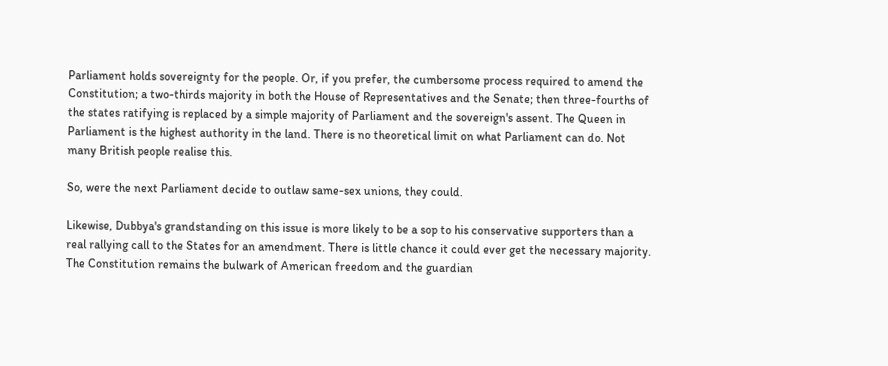Parliament holds sovereignty for the people. Or, if you prefer, the cumbersome process required to amend the Constitution; a two-thirds majority in both the House of Representatives and the Senate; then three-fourths of the states ratifying is replaced by a simple majority of Parliament and the sovereign's assent. The Queen in Parliament is the highest authority in the land. There is no theoretical limit on what Parliament can do. Not many British people realise this.

So, were the next Parliament decide to outlaw same-sex unions, they could.

Likewise, Dubbya's grandstanding on this issue is more likely to be a sop to his conservative supporters than a real rallying call to the States for an amendment. There is little chance it could ever get the necessary majority. The Constitution remains the bulwark of American freedom and the guardian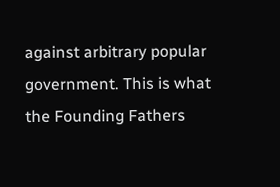against arbitrary popular government. This is what the Founding Fathers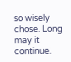so wisely chose. Long may it continue.